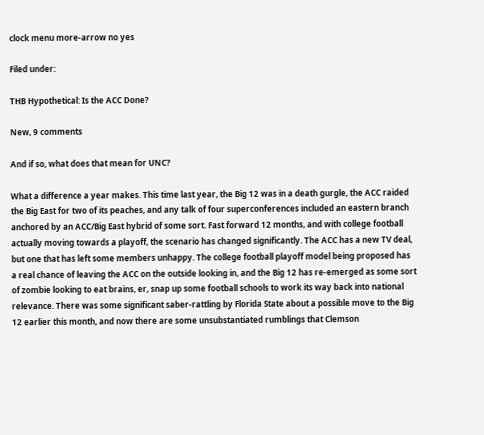clock menu more-arrow no yes

Filed under:

THB Hypothetical: Is the ACC Done?

New, 9 comments

And if so, what does that mean for UNC?

What a difference a year makes. This time last year, the Big 12 was in a death gurgle, the ACC raided the Big East for two of its peaches, and any talk of four superconferences included an eastern branch anchored by an ACC/Big East hybrid of some sort. Fast forward 12 months, and with college football actually moving towards a playoff, the scenario has changed significantly. The ACC has a new TV deal, but one that has left some members unhappy. The college football playoff model being proposed has a real chance of leaving the ACC on the outside looking in, and the Big 12 has re-emerged as some sort of zombie looking to eat brains, er, snap up some football schools to work its way back into national relevance. There was some significant saber-rattling by Florida State about a possible move to the Big 12 earlier this month, and now there are some unsubstantiated rumblings that Clemson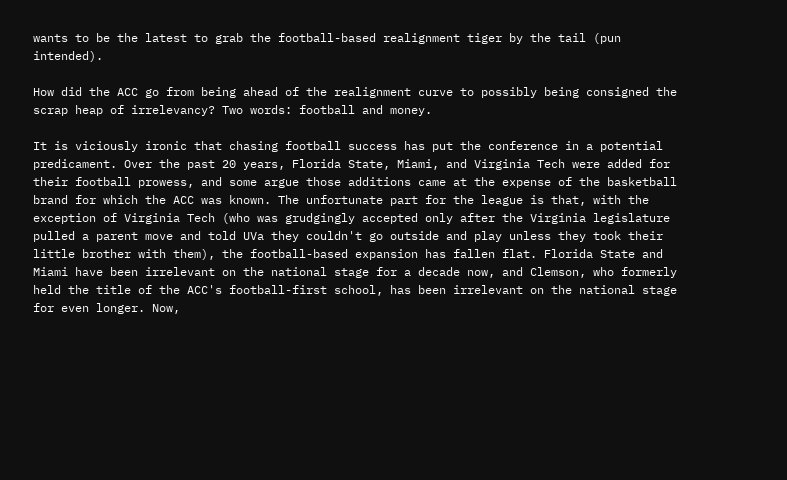wants to be the latest to grab the football-based realignment tiger by the tail (pun intended).

How did the ACC go from being ahead of the realignment curve to possibly being consigned the scrap heap of irrelevancy? Two words: football and money.

It is viciously ironic that chasing football success has put the conference in a potential predicament. Over the past 20 years, Florida State, Miami, and Virginia Tech were added for their football prowess, and some argue those additions came at the expense of the basketball brand for which the ACC was known. The unfortunate part for the league is that, with the exception of Virginia Tech (who was grudgingly accepted only after the Virginia legislature pulled a parent move and told UVa they couldn't go outside and play unless they took their little brother with them), the football-based expansion has fallen flat. Florida State and Miami have been irrelevant on the national stage for a decade now, and Clemson, who formerly held the title of the ACC's football-first school, has been irrelevant on the national stage for even longer. Now,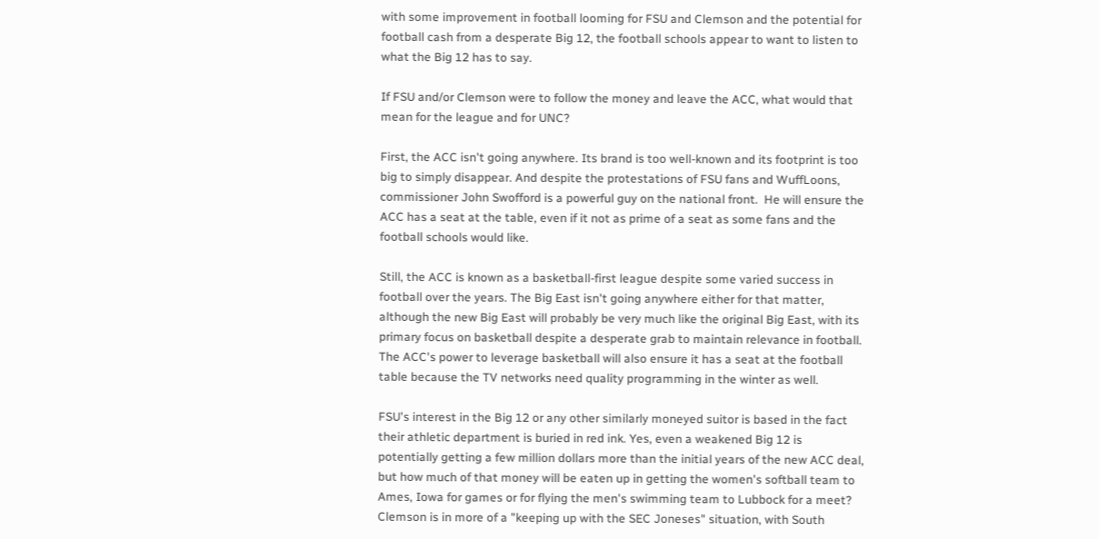with some improvement in football looming for FSU and Clemson and the potential for football cash from a desperate Big 12, the football schools appear to want to listen to what the Big 12 has to say.

If FSU and/or Clemson were to follow the money and leave the ACC, what would that mean for the league and for UNC?

First, the ACC isn't going anywhere. Its brand is too well-known and its footprint is too big to simply disappear. And despite the protestations of FSU fans and WuffLoons, commissioner John Swofford is a powerful guy on the national front.  He will ensure the ACC has a seat at the table, even if it not as prime of a seat as some fans and the football schools would like.

Still, the ACC is known as a basketball-first league despite some varied success in football over the years. The Big East isn't going anywhere either for that matter, although the new Big East will probably be very much like the original Big East, with its primary focus on basketball despite a desperate grab to maintain relevance in football. The ACC's power to leverage basketball will also ensure it has a seat at the football table because the TV networks need quality programming in the winter as well.

FSU's interest in the Big 12 or any other similarly moneyed suitor is based in the fact their athletic department is buried in red ink. Yes, even a weakened Big 12 is potentially getting a few million dollars more than the initial years of the new ACC deal, but how much of that money will be eaten up in getting the women's softball team to Ames, Iowa for games or for flying the men's swimming team to Lubbock for a meet? Clemson is in more of a "keeping up with the SEC Joneses" situation, with South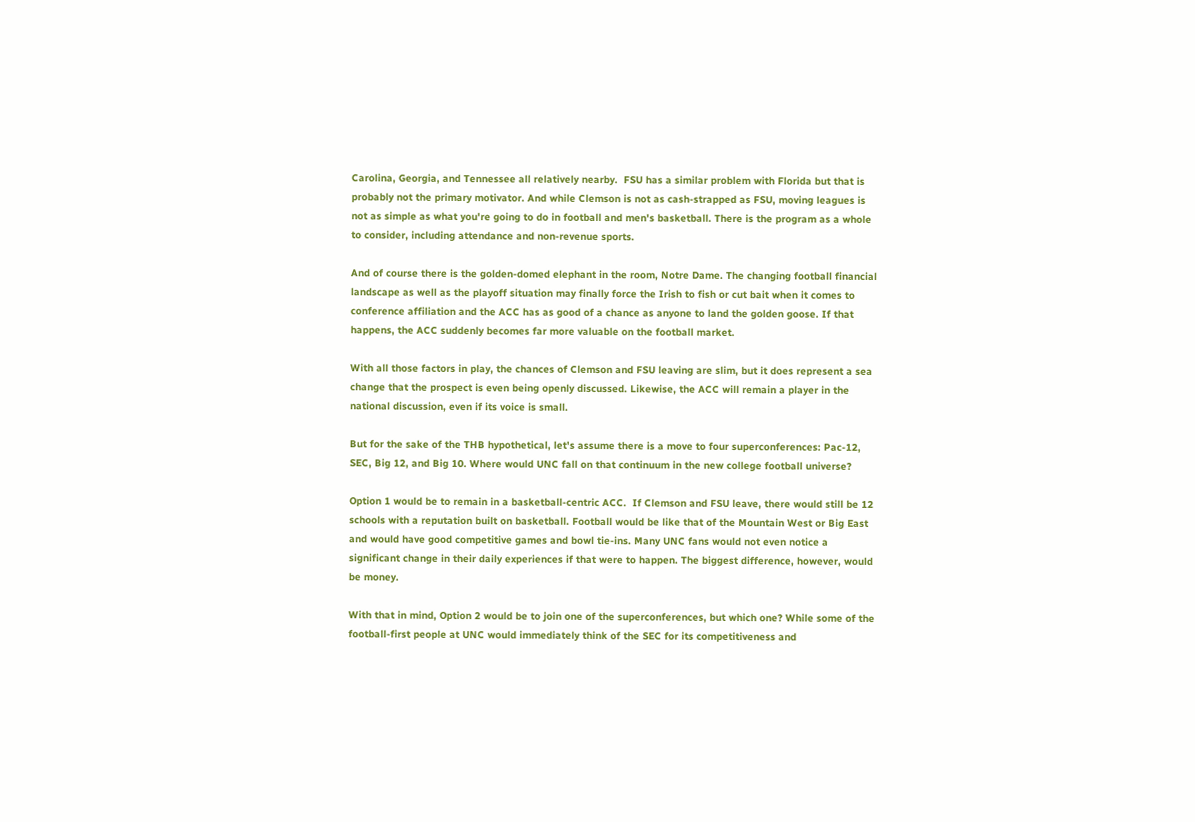Carolina, Georgia, and Tennessee all relatively nearby.  FSU has a similar problem with Florida but that is probably not the primary motivator. And while Clemson is not as cash-strapped as FSU, moving leagues is not as simple as what you're going to do in football and men's basketball. There is the program as a whole to consider, including attendance and non-revenue sports.

And of course there is the golden-domed elephant in the room, Notre Dame. The changing football financial landscape as well as the playoff situation may finally force the Irish to fish or cut bait when it comes to conference affiliation and the ACC has as good of a chance as anyone to land the golden goose. If that happens, the ACC suddenly becomes far more valuable on the football market.

With all those factors in play, the chances of Clemson and FSU leaving are slim, but it does represent a sea change that the prospect is even being openly discussed. Likewise, the ACC will remain a player in the national discussion, even if its voice is small.

But for the sake of the THB hypothetical, let's assume there is a move to four superconferences: Pac-12, SEC, Big 12, and Big 10. Where would UNC fall on that continuum in the new college football universe?

Option 1 would be to remain in a basketball-centric ACC.  If Clemson and FSU leave, there would still be 12 schools with a reputation built on basketball. Football would be like that of the Mountain West or Big East and would have good competitive games and bowl tie-ins. Many UNC fans would not even notice a significant change in their daily experiences if that were to happen. The biggest difference, however, would be money.

With that in mind, Option 2 would be to join one of the superconferences, but which one? While some of the football-first people at UNC would immediately think of the SEC for its competitiveness and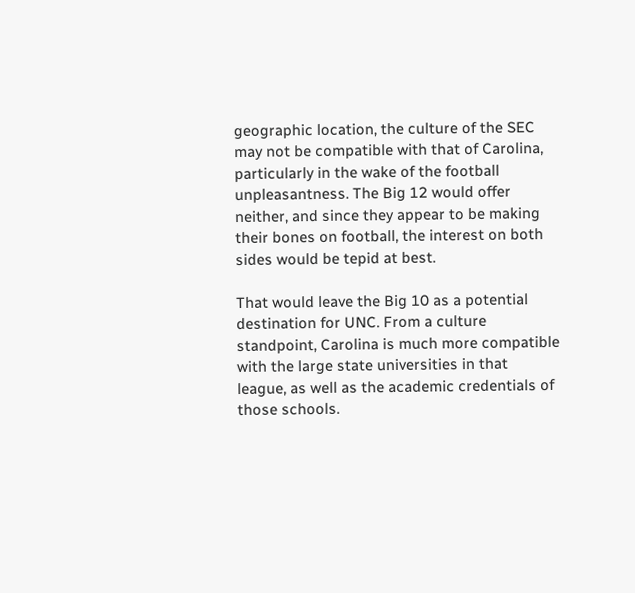geographic location, the culture of the SEC may not be compatible with that of Carolina, particularly in the wake of the football unpleasantness. The Big 12 would offer neither, and since they appear to be making their bones on football, the interest on both sides would be tepid at best.

That would leave the Big 10 as a potential destination for UNC. From a culture standpoint, Carolina is much more compatible with the large state universities in that league, as well as the academic credentials of those schools.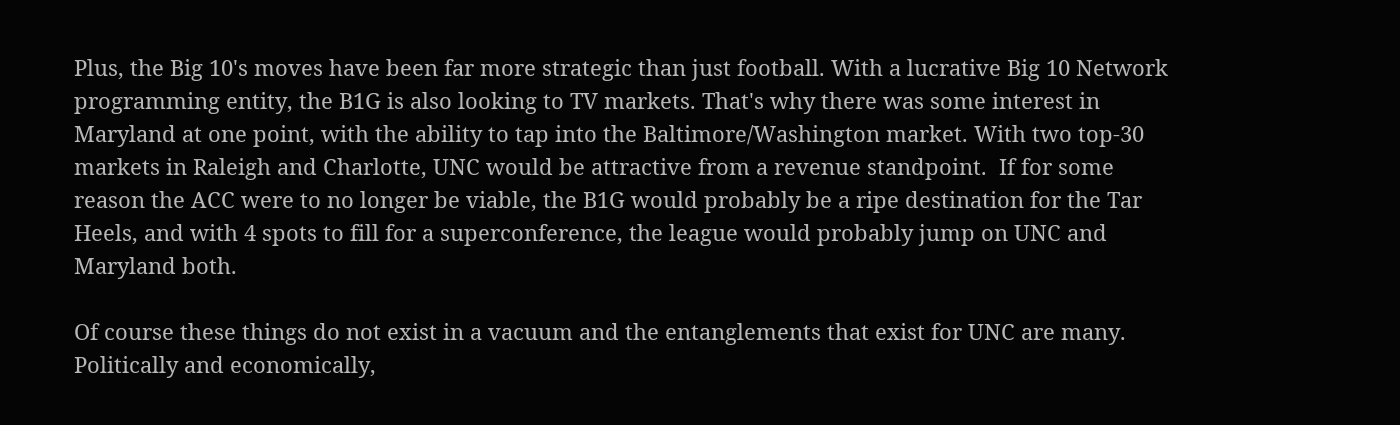Plus, the Big 10's moves have been far more strategic than just football. With a lucrative Big 10 Network programming entity, the B1G is also looking to TV markets. That's why there was some interest in Maryland at one point, with the ability to tap into the Baltimore/Washington market. With two top-30 markets in Raleigh and Charlotte, UNC would be attractive from a revenue standpoint.  If for some reason the ACC were to no longer be viable, the B1G would probably be a ripe destination for the Tar Heels, and with 4 spots to fill for a superconference, the league would probably jump on UNC and Maryland both.

Of course these things do not exist in a vacuum and the entanglements that exist for UNC are many. Politically and economically,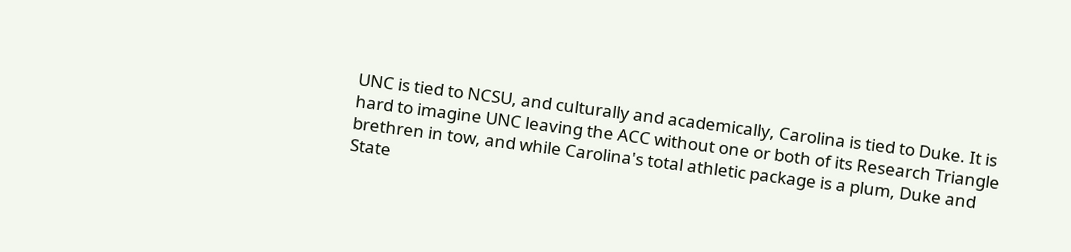UNC is tied to NCSU, and culturally and academically, Carolina is tied to Duke. It is hard to imagine UNC leaving the ACC without one or both of its Research Triangle brethren in tow, and while Carolina's total athletic package is a plum, Duke and State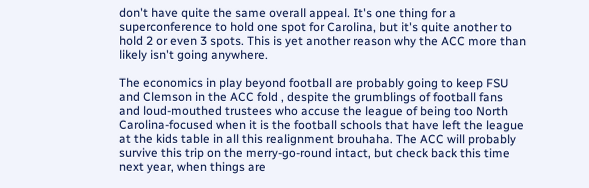don't have quite the same overall appeal. It's one thing for a superconference to hold one spot for Carolina, but it's quite another to hold 2 or even 3 spots. This is yet another reason why the ACC more than likely isn't going anywhere.

The economics in play beyond football are probably going to keep FSU and Clemson in the ACC fold , despite the grumblings of football fans and loud-mouthed trustees who accuse the league of being too North Carolina-focused when it is the football schools that have left the league at the kids table in all this realignment brouhaha. The ACC will probably survive this trip on the merry-go-round intact, but check back this time next year, when things are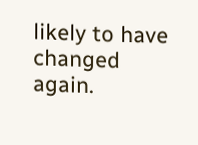likely to have changed again.